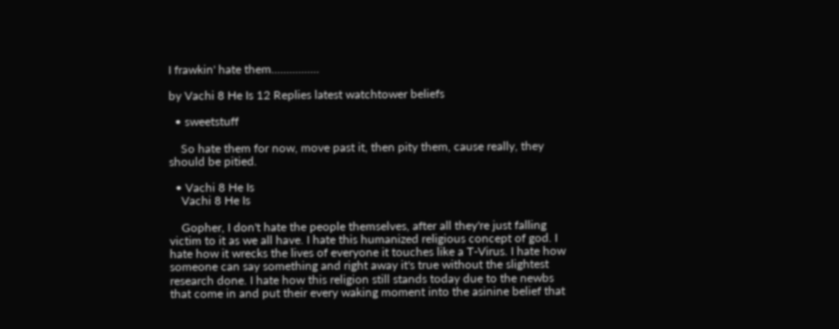I frawkin' hate them................

by Vachi 8 He Is 12 Replies latest watchtower beliefs

  • sweetstuff

    So hate them for now, move past it, then pity them, cause really, they should be pitied.

  • Vachi 8 He Is
    Vachi 8 He Is

    Gopher, I don't hate the people themselves, after all they're just falling victim to it as we all have. I hate this humanized religious concept of god. I hate how it wrecks the lives of everyone it touches like a T-Virus. I hate how someone can say something and right away it's true without the slightest research done. I hate how this religion still stands today due to the newbs that come in and put their every waking moment into the asinine belief that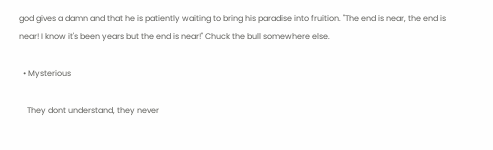god gives a damn and that he is patiently waiting to bring his paradise into fruition. "The end is near, the end is near! I know it's been years but the end is near!" Chuck the bull somewhere else.

  • Mysterious

    They dont understand, they never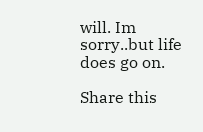will. Im sorry..but life does go on.

Share this